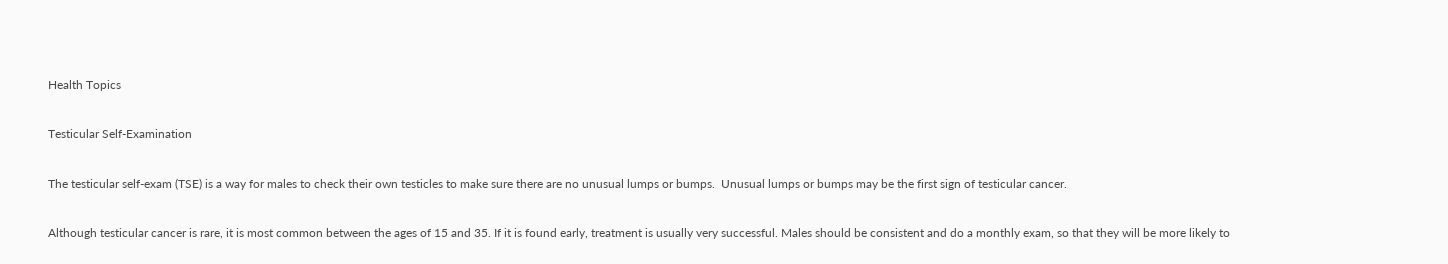Health Topics

Testicular Self-Examination

The testicular self-exam (TSE) is a way for males to check their own testicles to make sure there are no unusual lumps or bumps.  Unusual lumps or bumps may be the first sign of testicular cancer.

Although testicular cancer is rare, it is most common between the ages of 15 and 35. If it is found early, treatment is usually very successful. Males should be consistent and do a monthly exam, so that they will be more likely to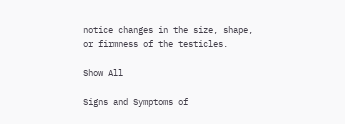notice changes in the size, shape, or firmness of the testicles.

Show All

Signs and Symptoms of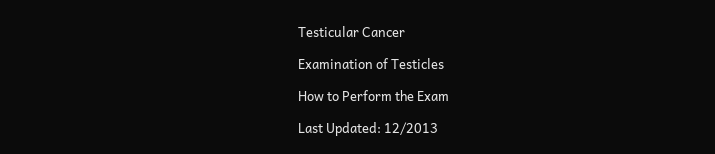Testicular Cancer

Examination of Testicles

How to Perform the Exam

Last Updated: 12/2013